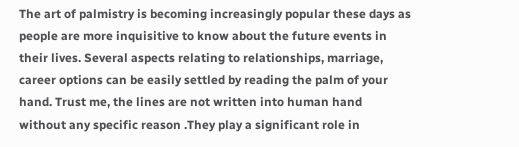The art of palmistry is becoming increasingly popular these days as people are more inquisitive to know about the future events in their lives. Several aspects relating to relationships, marriage, career options can be easily settled by reading the palm of your hand. Trust me, the lines are not written into human hand without any specific reason .They play a significant role in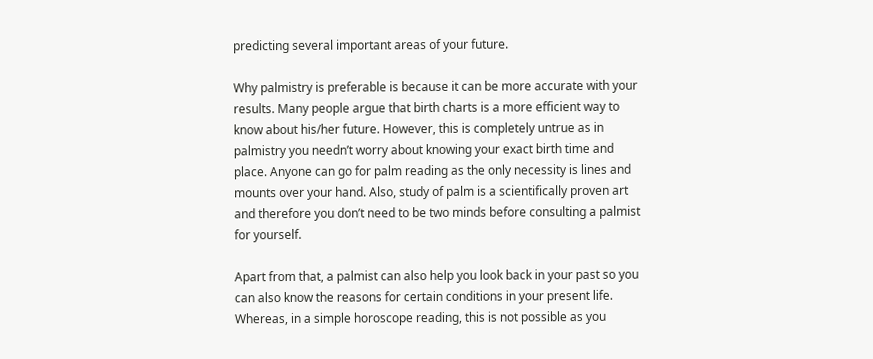predicting several important areas of your future.

Why palmistry is preferable is because it can be more accurate with your results. Many people argue that birth charts is a more efficient way to know about his/her future. However, this is completely untrue as in palmistry you needn’t worry about knowing your exact birth time and place. Anyone can go for palm reading as the only necessity is lines and mounts over your hand. Also, study of palm is a scientifically proven art and therefore you don’t need to be two minds before consulting a palmist for yourself.

Apart from that, a palmist can also help you look back in your past so you can also know the reasons for certain conditions in your present life. Whereas, in a simple horoscope reading, this is not possible as you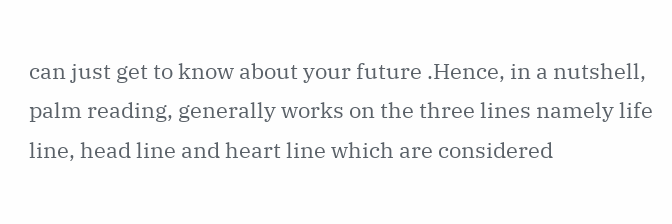can just get to know about your future .Hence, in a nutshell, palm reading, generally works on the three lines namely life line, head line and heart line which are considered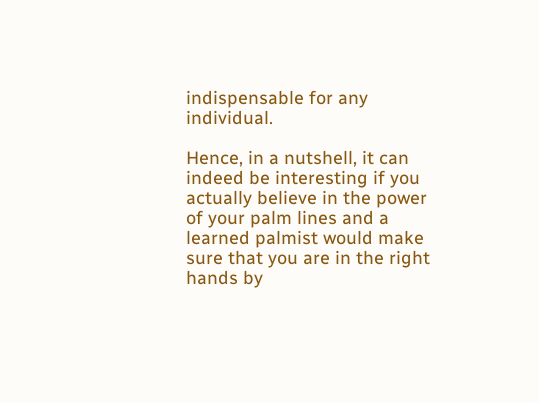indispensable for any individual.

Hence, in a nutshell, it can indeed be interesting if you actually believe in the power of your palm lines and a learned palmist would make sure that you are in the right hands by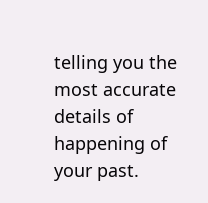telling you the most accurate details of happening of your past.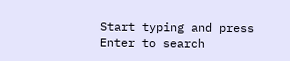Start typing and press Enter to search